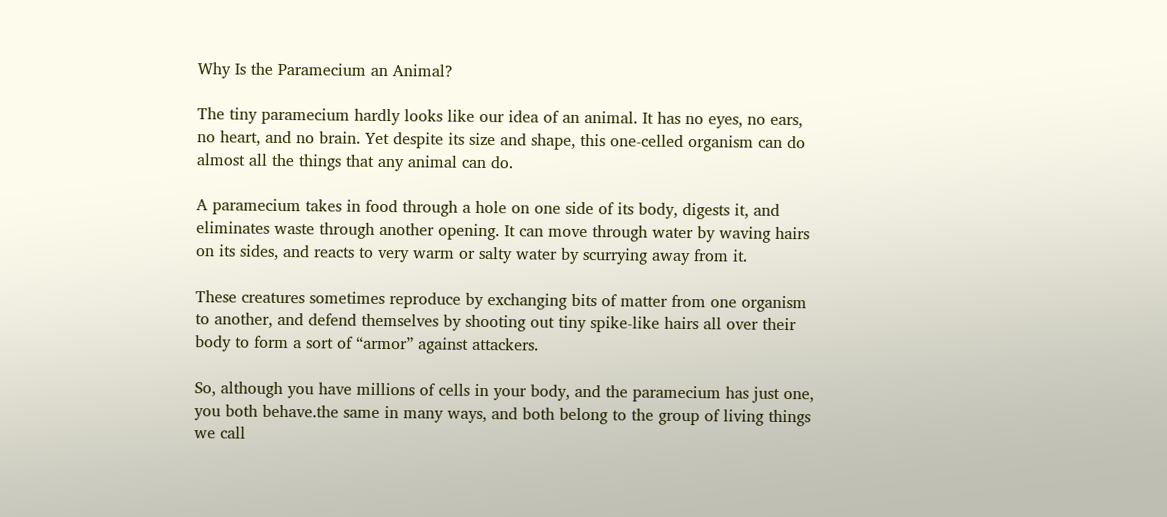Why Is the Paramecium an Animal?

The tiny paramecium hardly looks like our idea of an animal. It has no eyes, no ears, no heart, and no brain. Yet despite its size and shape, this one-celled organism can do almost all the things that any animal can do.

A paramecium takes in food through a hole on one side of its body, digests it, and eliminates waste through another opening. It can move through water by waving hairs on its sides, and reacts to very warm or salty water by scurrying away from it.

These creatures sometimes reproduce by exchanging bits of matter from one organism to another, and defend themselves by shooting out tiny spike-like hairs all over their body to form a sort of “armor” against attackers.

So, although you have millions of cells in your body, and the paramecium has just one, you both behave.the same in many ways, and both belong to the group of living things we call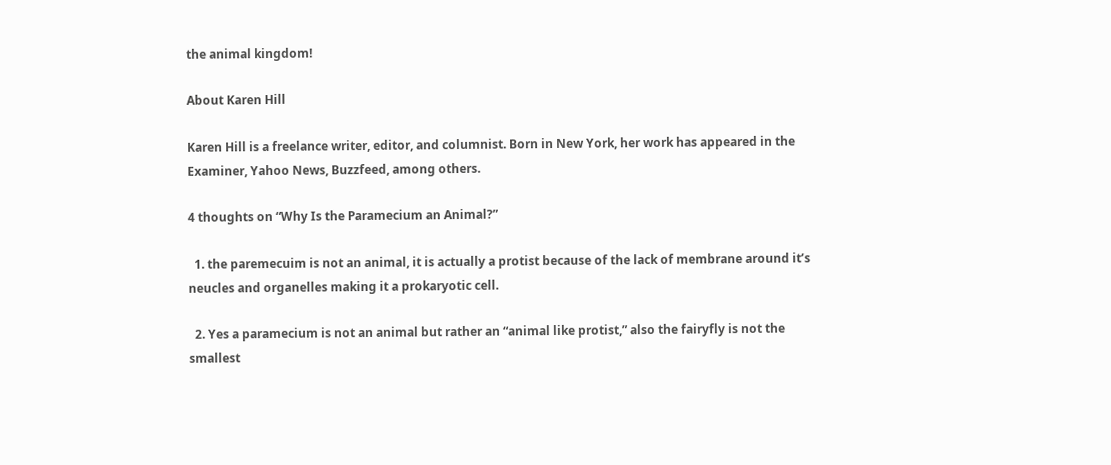the animal kingdom!

About Karen Hill

Karen Hill is a freelance writer, editor, and columnist. Born in New York, her work has appeared in the Examiner, Yahoo News, Buzzfeed, among others.

4 thoughts on “Why Is the Paramecium an Animal?”

  1. the paremecuim is not an animal, it is actually a protist because of the lack of membrane around it’s neucles and organelles making it a prokaryotic cell.

  2. Yes a paramecium is not an animal but rather an “animal like protist,” also the fairyfly is not the smallest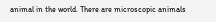animal in the world. There are microscopic animals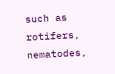such as rotifers, nematodes,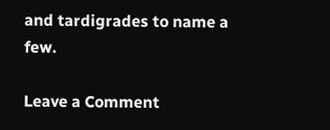and tardigrades to name a few.

Leave a Comment